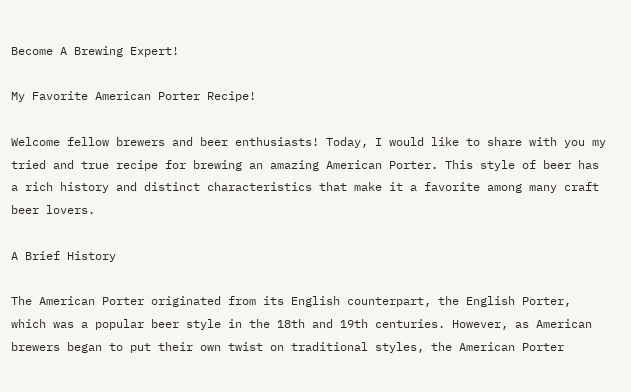Become A Brewing Expert!

My Favorite American Porter Recipe!

Welcome fellow brewers and beer enthusiasts! Today, I would like to share with you my tried and true recipe for brewing an amazing American Porter. This style of beer has a rich history and distinct characteristics that make it a favorite among many craft beer lovers.

A Brief History

The American Porter originated from its English counterpart, the English Porter, which was a popular beer style in the 18th and 19th centuries. However, as American brewers began to put their own twist on traditional styles, the American Porter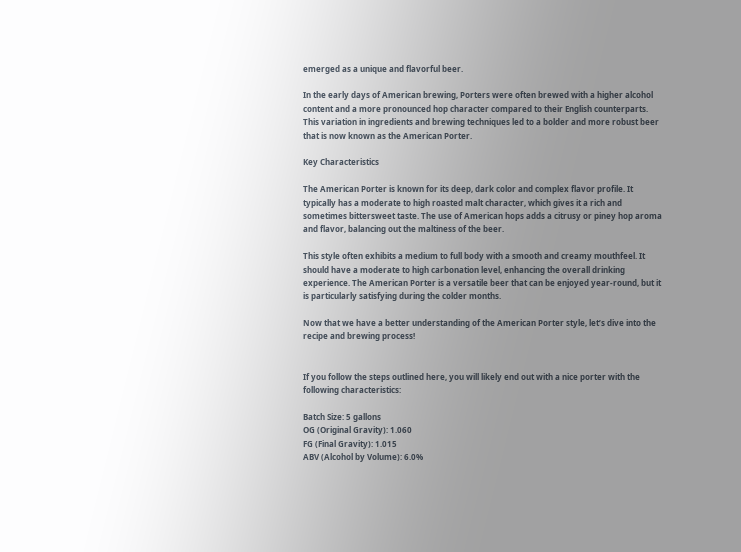emerged as a unique and flavorful beer.

In the early days of American brewing, Porters were often brewed with a higher alcohol content and a more pronounced hop character compared to their English counterparts. This variation in ingredients and brewing techniques led to a bolder and more robust beer that is now known as the American Porter.

Key Characteristics

The American Porter is known for its deep, dark color and complex flavor profile. It typically has a moderate to high roasted malt character, which gives it a rich and sometimes bittersweet taste. The use of American hops adds a citrusy or piney hop aroma and flavor, balancing out the maltiness of the beer.

This style often exhibits a medium to full body with a smooth and creamy mouthfeel. It should have a moderate to high carbonation level, enhancing the overall drinking experience. The American Porter is a versatile beer that can be enjoyed year-round, but it is particularly satisfying during the colder months.

Now that we have a better understanding of the American Porter style, let’s dive into the recipe and brewing process!


If you follow the steps outlined here, you will likely end out with a nice porter with the following characteristics:

Batch Size: 5 gallons
OG (Original Gravity): 1.060
FG (Final Gravity): 1.015
ABV (Alcohol by Volume): 6.0%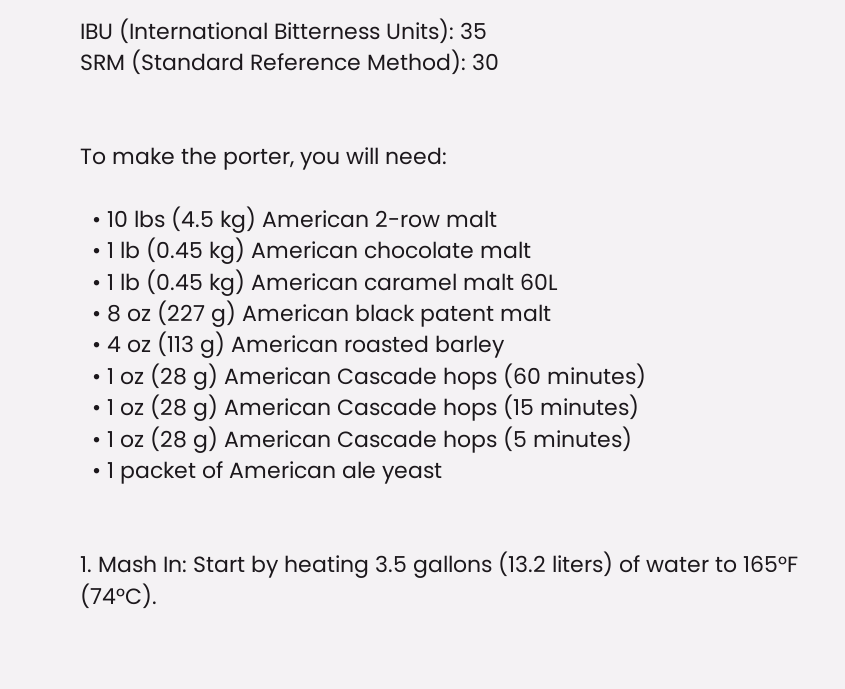IBU (International Bitterness Units): 35
SRM (Standard Reference Method): 30


To make the porter, you will need:

  • 10 lbs (4.5 kg) American 2-row malt
  • 1 lb (0.45 kg) American chocolate malt
  • 1 lb (0.45 kg) American caramel malt 60L
  • 8 oz (227 g) American black patent malt
  • 4 oz (113 g) American roasted barley
  • 1 oz (28 g) American Cascade hops (60 minutes)
  • 1 oz (28 g) American Cascade hops (15 minutes)
  • 1 oz (28 g) American Cascade hops (5 minutes)
  • 1 packet of American ale yeast


1. Mash In: Start by heating 3.5 gallons (13.2 liters) of water to 165°F (74°C).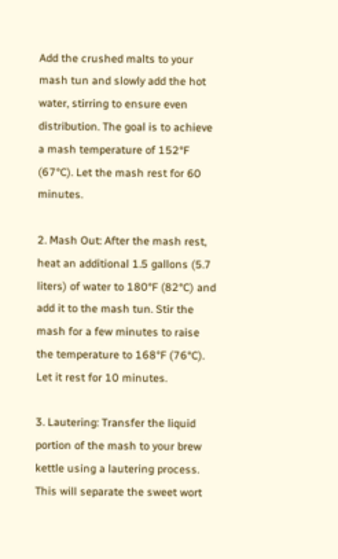Add the crushed malts to your mash tun and slowly add the hot water, stirring to ensure even distribution. The goal is to achieve a mash temperature of 152°F (67°C). Let the mash rest for 60 minutes.

2. Mash Out: After the mash rest, heat an additional 1.5 gallons (5.7 liters) of water to 180°F (82°C) and add it to the mash tun. Stir the mash for a few minutes to raise the temperature to 168°F (76°C). Let it rest for 10 minutes.

3. Lautering: Transfer the liquid portion of the mash to your brew kettle using a lautering process. This will separate the sweet wort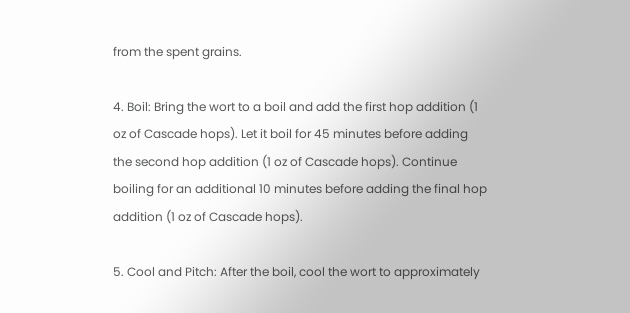from the spent grains.

4. Boil: Bring the wort to a boil and add the first hop addition (1 oz of Cascade hops). Let it boil for 45 minutes before adding the second hop addition (1 oz of Cascade hops). Continue boiling for an additional 10 minutes before adding the final hop addition (1 oz of Cascade hops).

5. Cool and Pitch: After the boil, cool the wort to approximately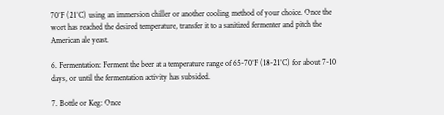70°F (21°C) using an immersion chiller or another cooling method of your choice. Once the wort has reached the desired temperature, transfer it to a sanitized fermenter and pitch the American ale yeast.

6. Fermentation: Ferment the beer at a temperature range of 65-70°F (18-21°C) for about 7-10 days, or until the fermentation activity has subsided.

7. Bottle or Keg: Once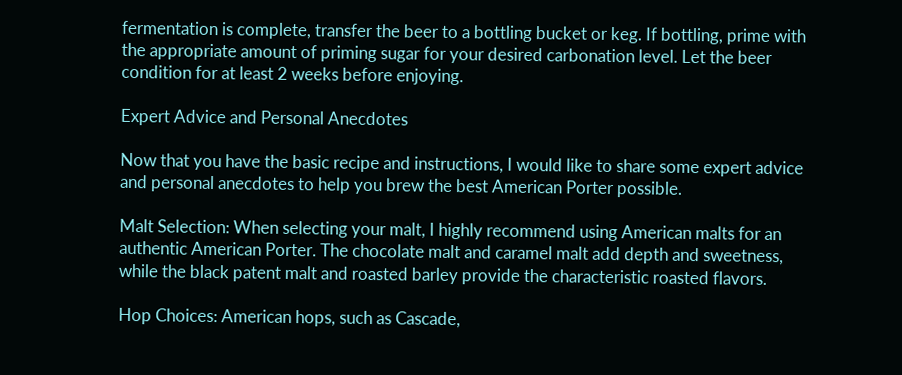fermentation is complete, transfer the beer to a bottling bucket or keg. If bottling, prime with the appropriate amount of priming sugar for your desired carbonation level. Let the beer condition for at least 2 weeks before enjoying.

Expert Advice and Personal Anecdotes

Now that you have the basic recipe and instructions, I would like to share some expert advice and personal anecdotes to help you brew the best American Porter possible.

Malt Selection: When selecting your malt, I highly recommend using American malts for an authentic American Porter. The chocolate malt and caramel malt add depth and sweetness, while the black patent malt and roasted barley provide the characteristic roasted flavors.

Hop Choices: American hops, such as Cascade,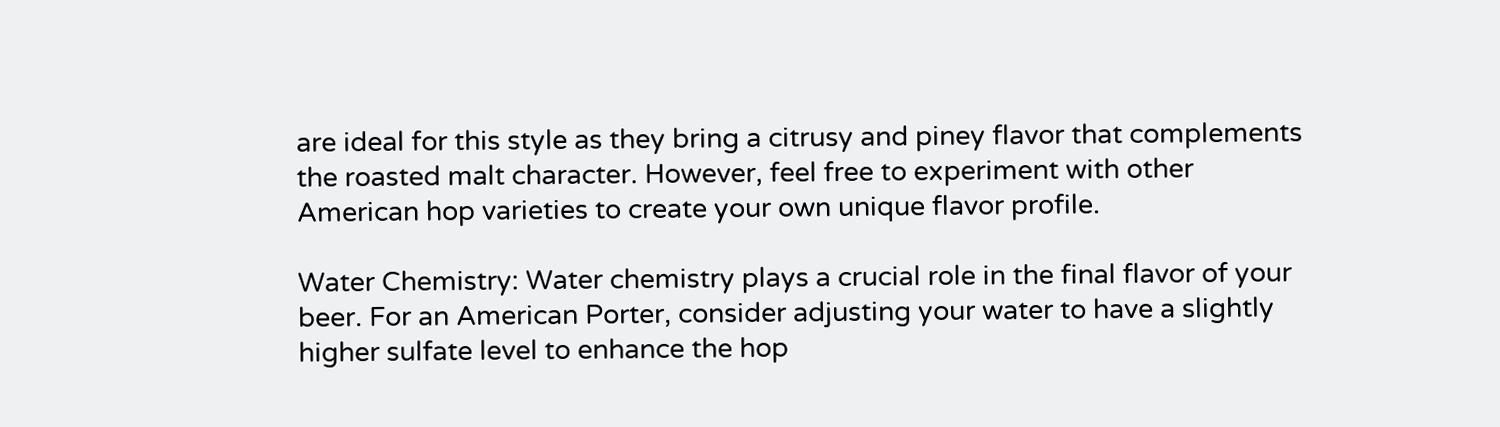are ideal for this style as they bring a citrusy and piney flavor that complements the roasted malt character. However, feel free to experiment with other American hop varieties to create your own unique flavor profile.

Water Chemistry: Water chemistry plays a crucial role in the final flavor of your beer. For an American Porter, consider adjusting your water to have a slightly higher sulfate level to enhance the hop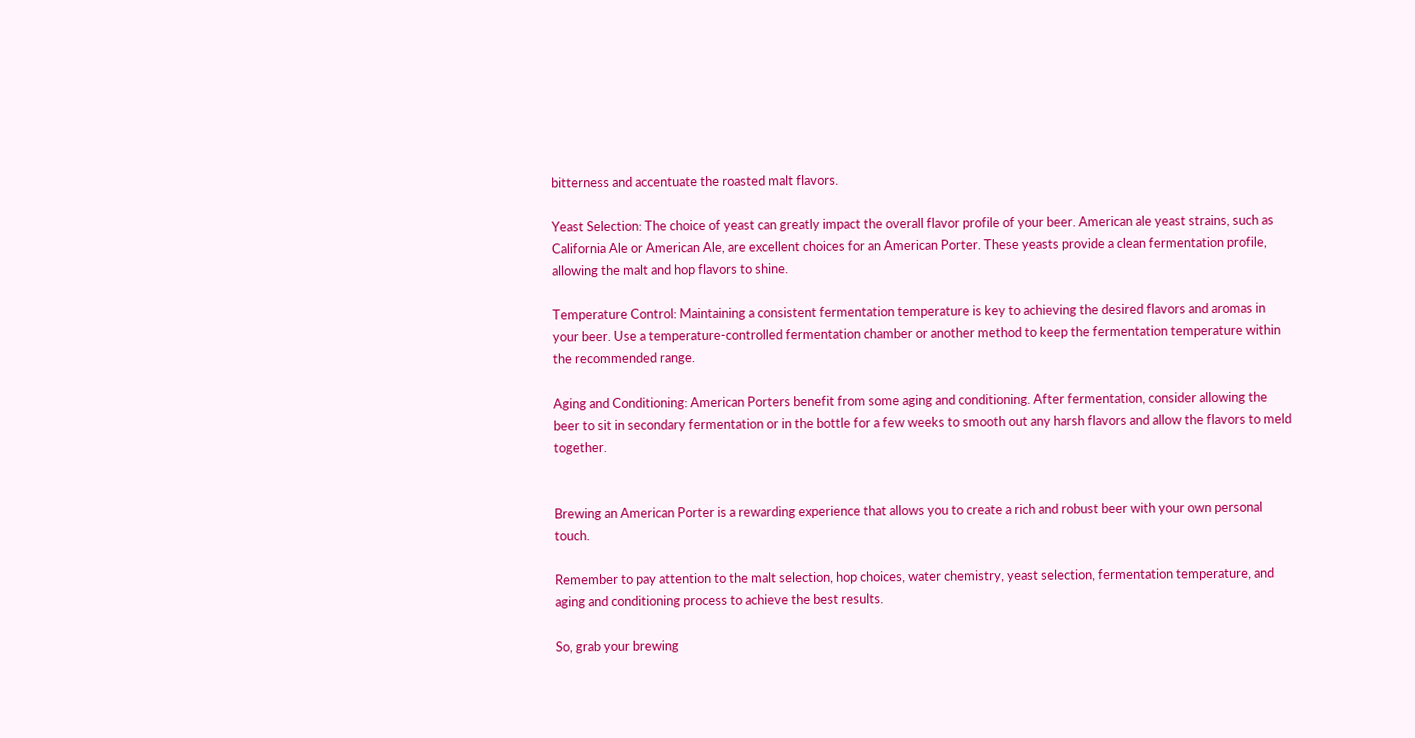bitterness and accentuate the roasted malt flavors.

Yeast Selection: The choice of yeast can greatly impact the overall flavor profile of your beer. American ale yeast strains, such as California Ale or American Ale, are excellent choices for an American Porter. These yeasts provide a clean fermentation profile, allowing the malt and hop flavors to shine.

Temperature Control: Maintaining a consistent fermentation temperature is key to achieving the desired flavors and aromas in your beer. Use a temperature-controlled fermentation chamber or another method to keep the fermentation temperature within the recommended range.

Aging and Conditioning: American Porters benefit from some aging and conditioning. After fermentation, consider allowing the beer to sit in secondary fermentation or in the bottle for a few weeks to smooth out any harsh flavors and allow the flavors to meld together.


Brewing an American Porter is a rewarding experience that allows you to create a rich and robust beer with your own personal touch.

Remember to pay attention to the malt selection, hop choices, water chemistry, yeast selection, fermentation temperature, and aging and conditioning process to achieve the best results.

So, grab your brewing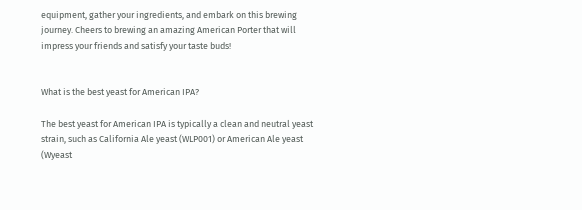equipment, gather your ingredients, and embark on this brewing journey. Cheers to brewing an amazing American Porter that will impress your friends and satisfy your taste buds!


What is the best yeast for American IPA?

The best yeast for American IPA is typically a clean and neutral yeast strain, such as California Ale yeast (WLP001) or American Ale yeast (Wyeast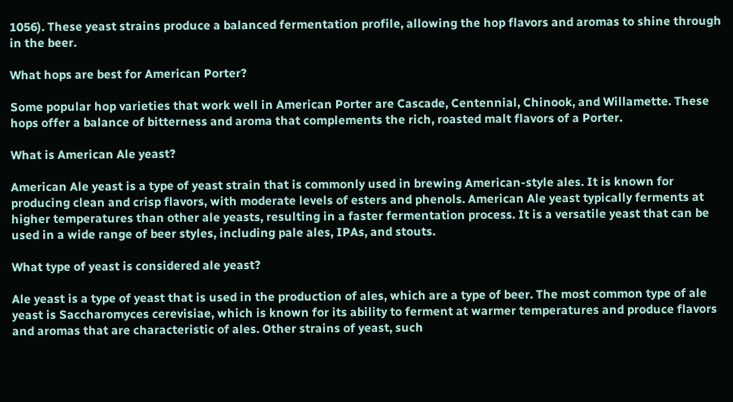1056). These yeast strains produce a balanced fermentation profile, allowing the hop flavors and aromas to shine through in the beer.

What hops are best for American Porter?

Some popular hop varieties that work well in American Porter are Cascade, Centennial, Chinook, and Willamette. These hops offer a balance of bitterness and aroma that complements the rich, roasted malt flavors of a Porter.

What is American Ale yeast?

American Ale yeast is a type of yeast strain that is commonly used in brewing American-style ales. It is known for producing clean and crisp flavors, with moderate levels of esters and phenols. American Ale yeast typically ferments at higher temperatures than other ale yeasts, resulting in a faster fermentation process. It is a versatile yeast that can be used in a wide range of beer styles, including pale ales, IPAs, and stouts.

What type of yeast is considered ale yeast?

Ale yeast is a type of yeast that is used in the production of ales, which are a type of beer. The most common type of ale yeast is Saccharomyces cerevisiae, which is known for its ability to ferment at warmer temperatures and produce flavors and aromas that are characteristic of ales. Other strains of yeast, such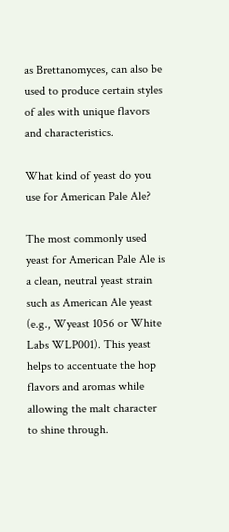as Brettanomyces, can also be used to produce certain styles of ales with unique flavors and characteristics.

What kind of yeast do you use for American Pale Ale?

The most commonly used yeast for American Pale Ale is a clean, neutral yeast strain such as American Ale yeast (e.g., Wyeast 1056 or White Labs WLP001). This yeast helps to accentuate the hop flavors and aromas while allowing the malt character to shine through.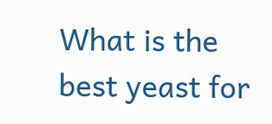What is the best yeast for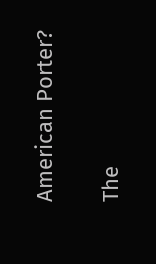American Porter?

The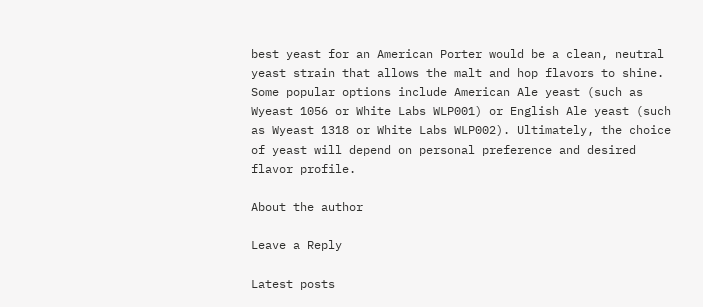best yeast for an American Porter would be a clean, neutral yeast strain that allows the malt and hop flavors to shine. Some popular options include American Ale yeast (such as Wyeast 1056 or White Labs WLP001) or English Ale yeast (such as Wyeast 1318 or White Labs WLP002). Ultimately, the choice of yeast will depend on personal preference and desired flavor profile.

About the author

Leave a Reply

Latest posts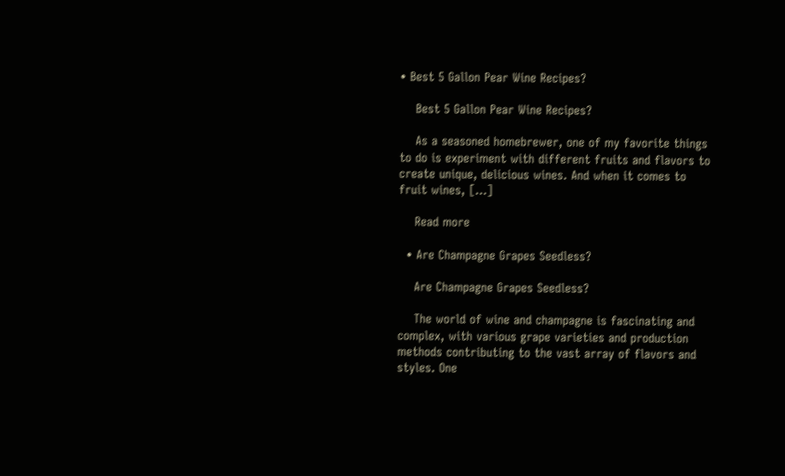• Best 5 Gallon Pear Wine Recipes?

    Best 5 Gallon Pear Wine Recipes?

    As a seasoned homebrewer, one of my favorite things to do is experiment with different fruits and flavors to create unique, delicious wines. And when it comes to fruit wines, […]

    Read more

  • Are Champagne Grapes Seedless?

    Are Champagne Grapes Seedless?

    The world of wine and champagne is fascinating and complex, with various grape varieties and production methods contributing to the vast array of flavors and styles. One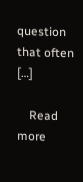question that often […]

    Read more